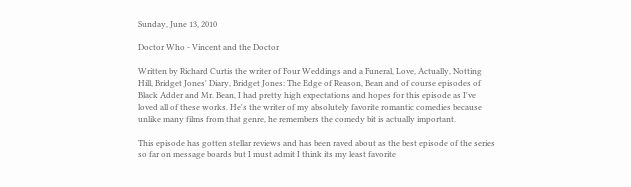Sunday, June 13, 2010

Doctor Who - Vincent and the Doctor

Written by Richard Curtis the writer of Four Weddings and a Funeral, Love, Actually, Notting Hill, Bridget Jones' Diary, Bridget Jones: The Edge of Reason, Bean and of course episodes of Black Adder and Mr. Bean, I had pretty high expectations and hopes for this episode as I've loved all of these works. He's the writer of my absolutely favorite romantic comedies because unlike many films from that genre, he remembers the comedy bit is actually important.

This episode has gotten stellar reviews and has been raved about as the best episode of the series so far on message boards but I must admit I think its my least favorite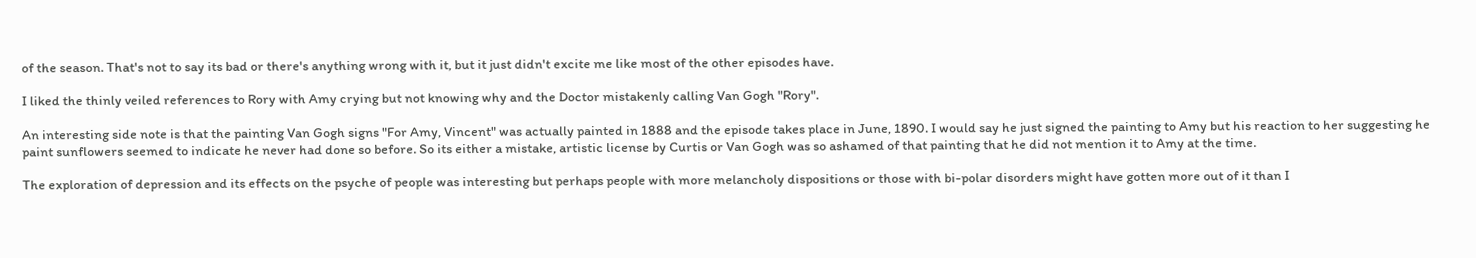of the season. That's not to say its bad or there's anything wrong with it, but it just didn't excite me like most of the other episodes have.

I liked the thinly veiled references to Rory with Amy crying but not knowing why and the Doctor mistakenly calling Van Gogh "Rory".

An interesting side note is that the painting Van Gogh signs "For Amy, Vincent" was actually painted in 1888 and the episode takes place in June, 1890. I would say he just signed the painting to Amy but his reaction to her suggesting he paint sunflowers seemed to indicate he never had done so before. So its either a mistake, artistic license by Curtis or Van Gogh was so ashamed of that painting that he did not mention it to Amy at the time.

The exploration of depression and its effects on the psyche of people was interesting but perhaps people with more melancholy dispositions or those with bi-polar disorders might have gotten more out of it than I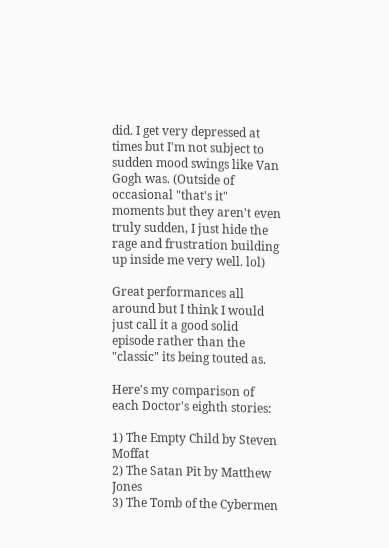did. I get very depressed at times but I'm not subject to sudden mood swings like Van Gogh was. (Outside of occasional "that's it" moments but they aren't even truly sudden, I just hide the rage and frustration building up inside me very well. lol)

Great performances all around but I think I would just call it a good solid episode rather than the "classic" its being touted as.

Here's my comparison of each Doctor's eighth stories:

1) The Empty Child by Steven Moffat
2) The Satan Pit by Matthew Jones
3) The Tomb of the Cybermen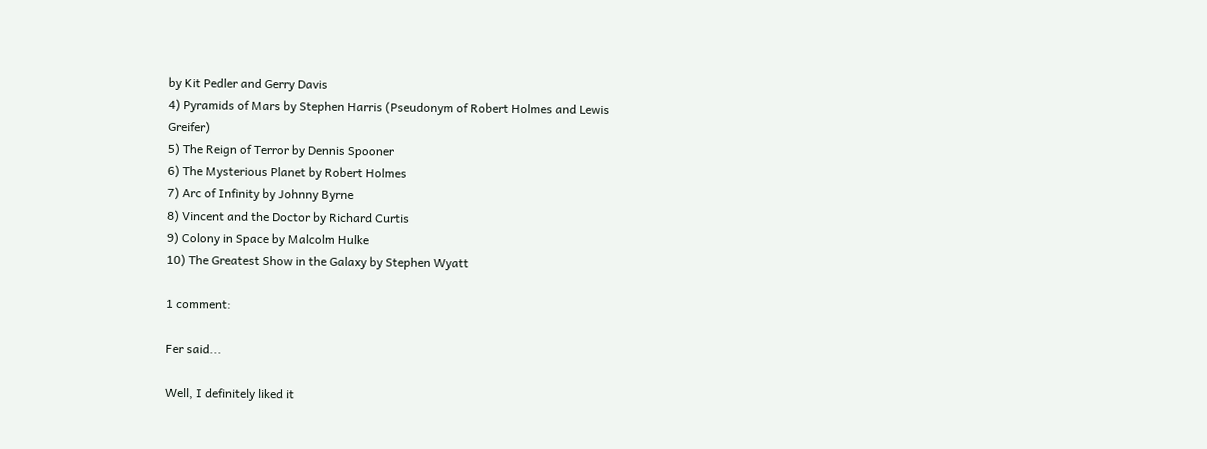by Kit Pedler and Gerry Davis
4) Pyramids of Mars by Stephen Harris (Pseudonym of Robert Holmes and Lewis Greifer)
5) The Reign of Terror by Dennis Spooner
6) The Mysterious Planet by Robert Holmes
7) Arc of Infinity by Johnny Byrne
8) Vincent and the Doctor by Richard Curtis
9) Colony in Space by Malcolm Hulke
10) The Greatest Show in the Galaxy by Stephen Wyatt

1 comment:

Fer said...

Well, I definitely liked it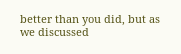better than you did, but as we discussed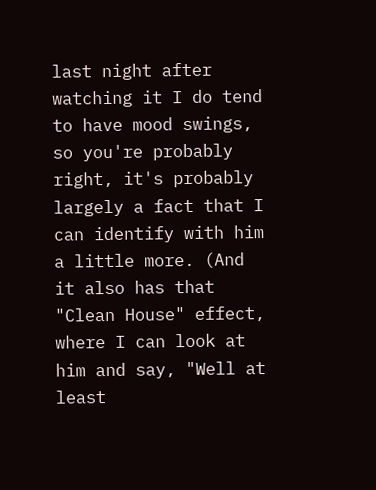last night after watching it I do tend to have mood swings, so you're probably right, it's probably largely a fact that I can identify with him a little more. (And it also has that "Clean House" effect, where I can look at him and say, "Well at least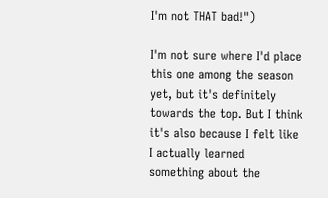I'm not THAT bad!")

I'm not sure where I'd place this one among the season yet, but it's definitely towards the top. But I think it's also because I felt like I actually learned something about the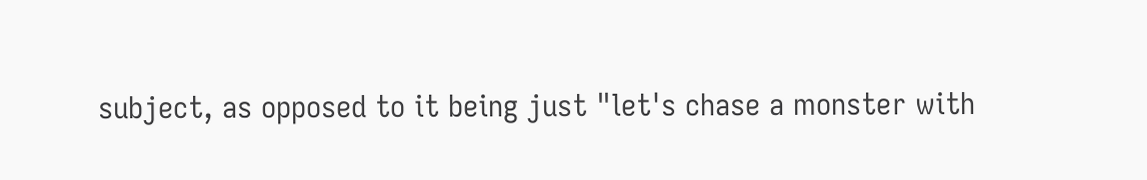subject, as opposed to it being just "let's chase a monster with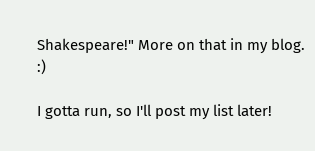Shakespeare!" More on that in my blog. :)

I gotta run, so I'll post my list later!